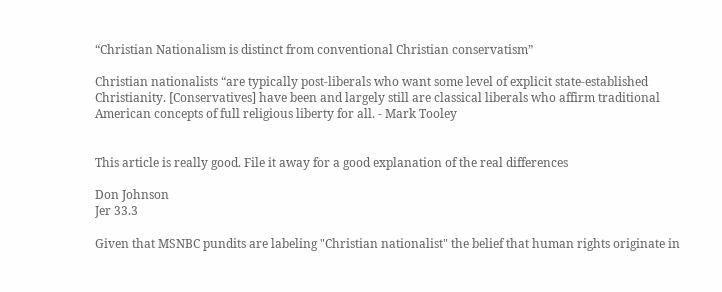“Christian Nationalism is distinct from conventional Christian conservatism”

Christian nationalists “are typically post-liberals who want some level of explicit state-established Christianity. [Conservatives] have been and largely still are classical liberals who affirm traditional American concepts of full religious liberty for all. - Mark Tooley


This article is really good. File it away for a good explanation of the real differences

Don Johnson
Jer 33.3

Given that MSNBC pundits are labeling "Christian nationalist" the belief that human rights originate in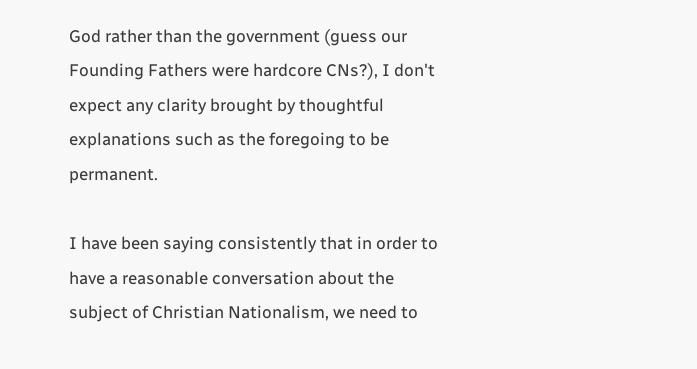God rather than the government (guess our Founding Fathers were hardcore CNs?), I don't expect any clarity brought by thoughtful explanations such as the foregoing to be permanent.

I have been saying consistently that in order to have a reasonable conversation about the subject of Christian Nationalism, we need to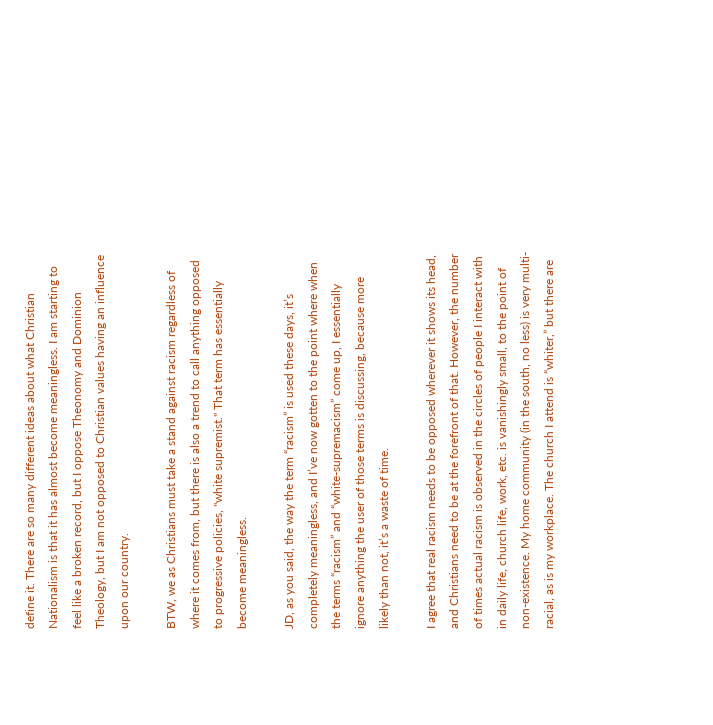define it. There are so many different ideas about what Christian Nationalism is that it has almost become meaningless. I am starting to feel like a broken record, but I oppose Theonomy and Dominion Theology, but I am not opposed to Christian values having an influence upon our country.

BTW, we as Christians must take a stand against racism regardless of where it comes from, but there is also a trend to call anything opposed to progressive policies, "white supremist." That term has essentially become meaningless.

JD, as you said, the way the term “racism” is used these days, it’s completely meaningless, and I’ve now gotten to the point where when the terms “racism” and “white-supremacism” come up, I essentially ignore anything the user of those terms is discussing, because more likely than not, it’s a waste of time.

I agree that real racism needs to be opposed wherever it shows its head, and Christians need to be at the forefront of that. However, the number of times actual racism is observed in the circles of people I interact with in daily life, church life, work, etc. is vanishingly small, to the point of non-existence. My home community (in the south, no less) is very multi-racial, as is my workplace. The church I attend is “whiter,” but there are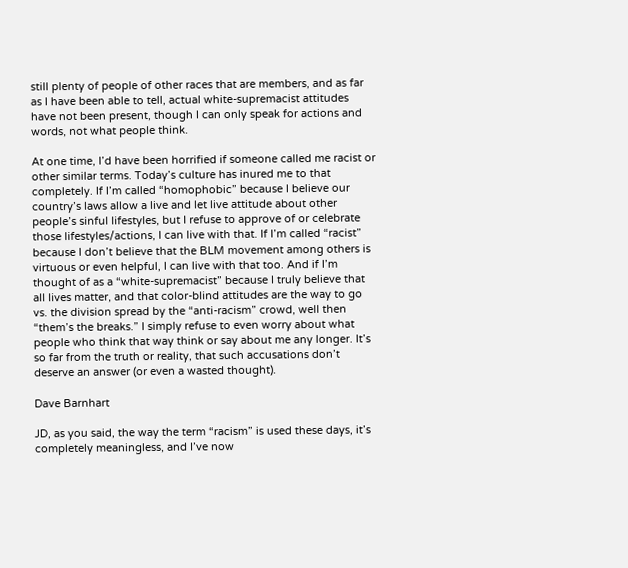still plenty of people of other races that are members, and as far as I have been able to tell, actual white-supremacist attitudes have not been present, though I can only speak for actions and words, not what people think.

At one time, I’d have been horrified if someone called me racist or other similar terms. Today’s culture has inured me to that completely. If I’m called “homophobic” because I believe our country’s laws allow a live and let live attitude about other people’s sinful lifestyles, but I refuse to approve of or celebrate those lifestyles/actions, I can live with that. If I’m called “racist” because I don’t believe that the BLM movement among others is virtuous or even helpful, I can live with that too. And if I’m thought of as a “white-supremacist” because I truly believe that all lives matter, and that color-blind attitudes are the way to go vs. the division spread by the “anti-racism” crowd, well then “them’s the breaks.” I simply refuse to even worry about what people who think that way think or say about me any longer. It’s so far from the truth or reality, that such accusations don’t deserve an answer (or even a wasted thought).

Dave Barnhart

JD, as you said, the way the term “racism” is used these days, it’s completely meaningless, and I’ve now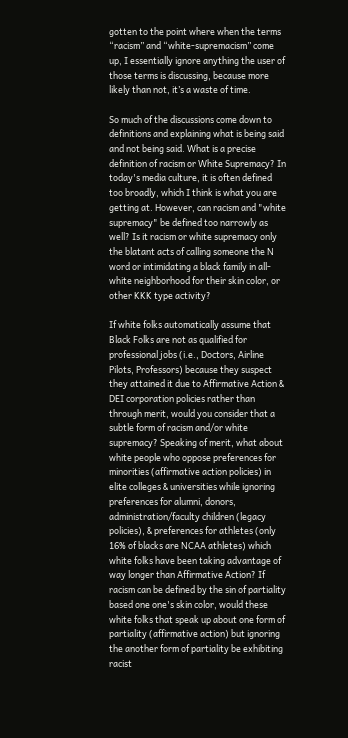gotten to the point where when the terms “racism” and “white-supremacism” come up, I essentially ignore anything the user of those terms is discussing, because more likely than not, it’s a waste of time.

So much of the discussions come down to definitions and explaining what is being said and not being said. What is a precise definition of racism or White Supremacy? In today's media culture, it is often defined too broadly, which I think is what you are getting at. However, can racism and "white supremacy" be defined too narrowly as well? Is it racism or white supremacy only the blatant acts of calling someone the N word or intimidating a black family in all-white neighborhood for their skin color, or other KKK type activity?

If white folks automatically assume that Black Folks are not as qualified for professional jobs (i.e., Doctors, Airline Pilots, Professors) because they suspect they attained it due to Affirmative Action & DEI corporation policies rather than through merit, would you consider that a subtle form of racism and/or white supremacy? Speaking of merit, what about white people who oppose preferences for minorities (affirmative action policies) in elite colleges & universities while ignoring preferences for alumni, donors, administration/faculty children (legacy policies), & preferences for athletes (only 16% of blacks are NCAA athletes) which white folks have been taking advantage of way longer than Affirmative Action? If racism can be defined by the sin of partiality based one one's skin color, would these white folks that speak up about one form of partiality (affirmative action) but ignoring the another form of partiality be exhibiting racist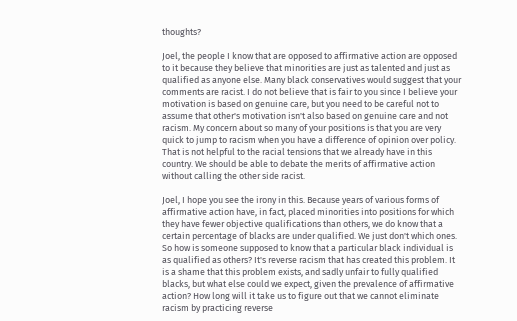thoughts?

Joel, the people I know that are opposed to affirmative action are opposed to it because they believe that minorities are just as talented and just as qualified as anyone else. Many black conservatives would suggest that your comments are racist. I do not believe that is fair to you since I believe your motivation is based on genuine care, but you need to be careful not to assume that other's motivation isn't also based on genuine care and not racism. My concern about so many of your positions is that you are very quick to jump to racism when you have a difference of opinion over policy. That is not helpful to the racial tensions that we already have in this country. We should be able to debate the merits of affirmative action without calling the other side racist.

Joel, I hope you see the irony in this. Because years of various forms of affirmative action have, in fact, placed minorities into positions for which they have fewer objective qualifications than others, we do know that a certain percentage of blacks are under qualified. We just don't which ones. So how is someone supposed to know that a particular black individual is as qualified as others? It's reverse racism that has created this problem. It is a shame that this problem exists, and sadly unfair to fully qualified blacks, but what else could we expect, given the prevalence of affirmative action? How long will it take us to figure out that we cannot eliminate racism by practicing reverse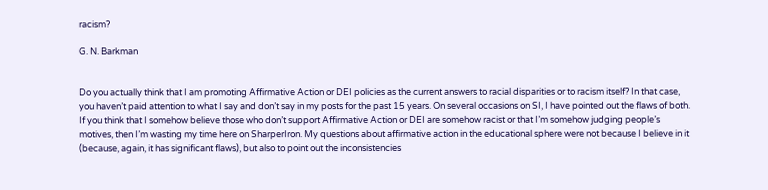racism?

G. N. Barkman


Do you actually think that I am promoting Affirmative Action or DEI policies as the current answers to racial disparities or to racism itself? In that case, you haven’t paid attention to what I say and don’t say in my posts for the past 15 years. On several occasions on SI, I have pointed out the flaws of both. If you think that I somehow believe those who don’t support Affirmative Action or DEI are somehow racist or that I’m somehow judging people’s motives, then I’m wasting my time here on SharperIron. My questions about affirmative action in the educational sphere were not because I believe in it (because, again, it has significant flaws), but also to point out the inconsistencies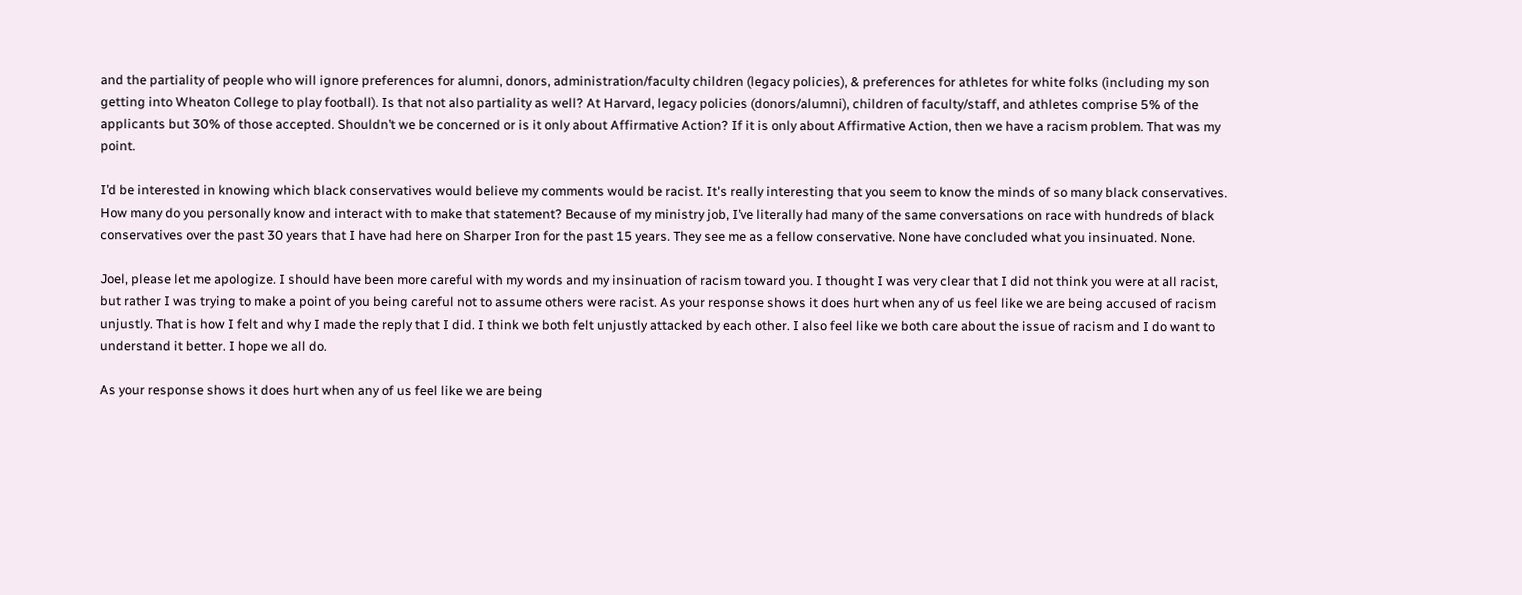and the partiality of people who will ignore preferences for alumni, donors, administration/faculty children (legacy policies), & preferences for athletes for white folks (including my son getting into Wheaton College to play football). Is that not also partiality as well? At Harvard, legacy policies (donors/alumni), children of faculty/staff, and athletes comprise 5% of the applicants but 30% of those accepted. Shouldn’t we be concerned or is it only about Affirmative Action? If it is only about Affirmative Action, then we have a racism problem. That was my point.

I’d be interested in knowing which black conservatives would believe my comments would be racist. It's really interesting that you seem to know the minds of so many black conservatives. How many do you personally know and interact with to make that statement? Because of my ministry job, I’ve literally had many of the same conversations on race with hundreds of black conservatives over the past 30 years that I have had here on Sharper Iron for the past 15 years. They see me as a fellow conservative. None have concluded what you insinuated. None.

Joel, please let me apologize. I should have been more careful with my words and my insinuation of racism toward you. I thought I was very clear that I did not think you were at all racist, but rather I was trying to make a point of you being careful not to assume others were racist. As your response shows it does hurt when any of us feel like we are being accused of racism unjustly. That is how I felt and why I made the reply that I did. I think we both felt unjustly attacked by each other. I also feel like we both care about the issue of racism and I do want to understand it better. I hope we all do.

As your response shows it does hurt when any of us feel like we are being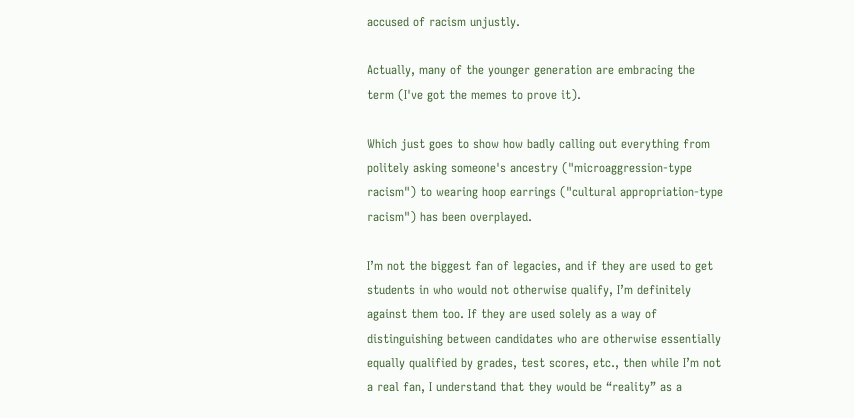accused of racism unjustly.

Actually, many of the younger generation are embracing the term (I've got the memes to prove it).

Which just goes to show how badly calling out everything from politely asking someone's ancestry ("microaggression-type racism") to wearing hoop earrings ("cultural appropriation-type racism") has been overplayed.

I’m not the biggest fan of legacies, and if they are used to get students in who would not otherwise qualify, I’m definitely against them too. If they are used solely as a way of distinguishing between candidates who are otherwise essentially equally qualified by grades, test scores, etc., then while I’m not a real fan, I understand that they would be “reality” as a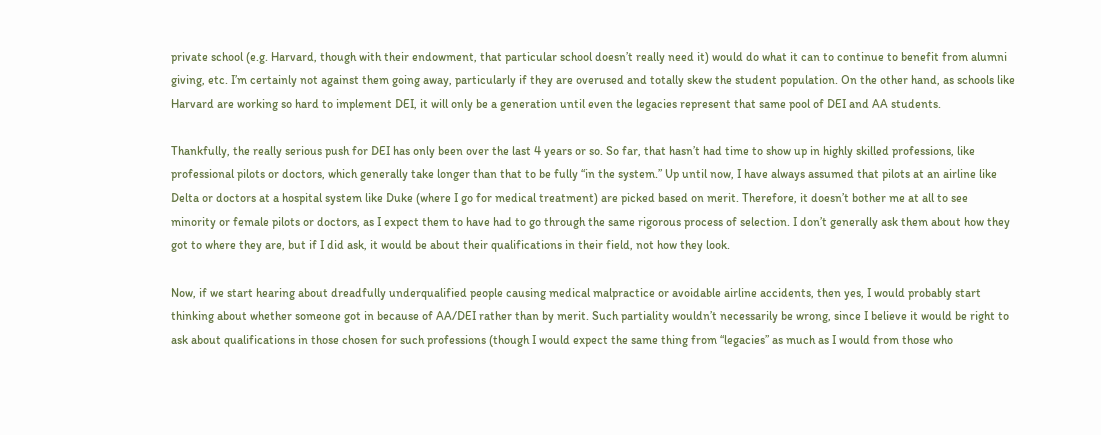private school (e.g. Harvard, though with their endowment, that particular school doesn’t really need it) would do what it can to continue to benefit from alumni giving, etc. I’m certainly not against them going away, particularly if they are overused and totally skew the student population. On the other hand, as schools like Harvard are working so hard to implement DEI, it will only be a generation until even the legacies represent that same pool of DEI and AA students.

Thankfully, the really serious push for DEI has only been over the last 4 years or so. So far, that hasn’t had time to show up in highly skilled professions, like professional pilots or doctors, which generally take longer than that to be fully “in the system.” Up until now, I have always assumed that pilots at an airline like Delta or doctors at a hospital system like Duke (where I go for medical treatment) are picked based on merit. Therefore, it doesn’t bother me at all to see minority or female pilots or doctors, as I expect them to have had to go through the same rigorous process of selection. I don’t generally ask them about how they got to where they are, but if I did ask, it would be about their qualifications in their field, not how they look.

Now, if we start hearing about dreadfully underqualified people causing medical malpractice or avoidable airline accidents, then yes, I would probably start thinking about whether someone got in because of AA/DEI rather than by merit. Such partiality wouldn’t necessarily be wrong, since I believe it would be right to ask about qualifications in those chosen for such professions (though I would expect the same thing from “legacies” as much as I would from those who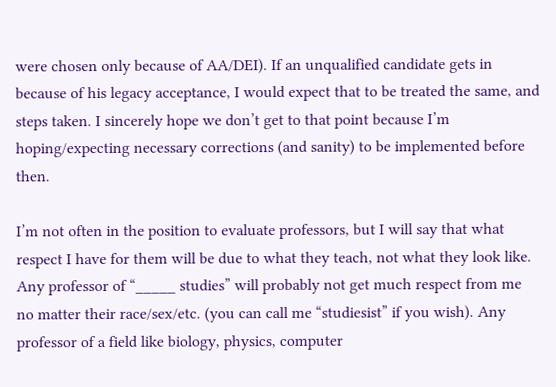were chosen only because of AA/DEI). If an unqualified candidate gets in because of his legacy acceptance, I would expect that to be treated the same, and steps taken. I sincerely hope we don’t get to that point because I’m hoping/expecting necessary corrections (and sanity) to be implemented before then.

I’m not often in the position to evaluate professors, but I will say that what respect I have for them will be due to what they teach, not what they look like. Any professor of “_____ studies” will probably not get much respect from me no matter their race/sex/etc. (you can call me “studiesist” if you wish). Any professor of a field like biology, physics, computer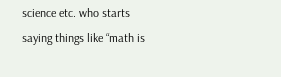science etc. who starts saying things like “math is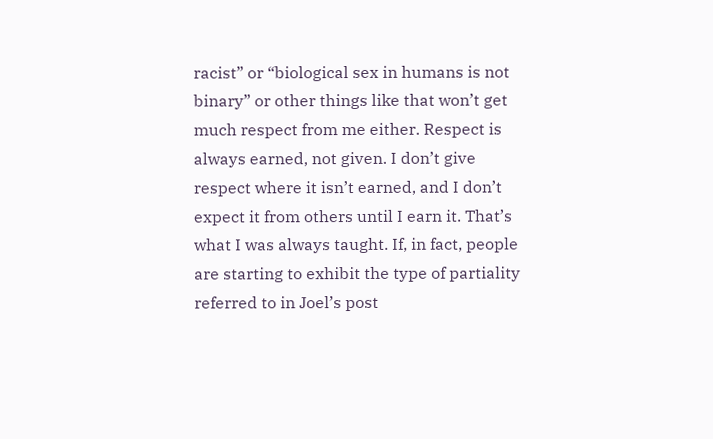racist” or “biological sex in humans is not binary” or other things like that won’t get much respect from me either. Respect is always earned, not given. I don’t give respect where it isn’t earned, and I don’t expect it from others until I earn it. That’s what I was always taught. If, in fact, people are starting to exhibit the type of partiality referred to in Joel’s post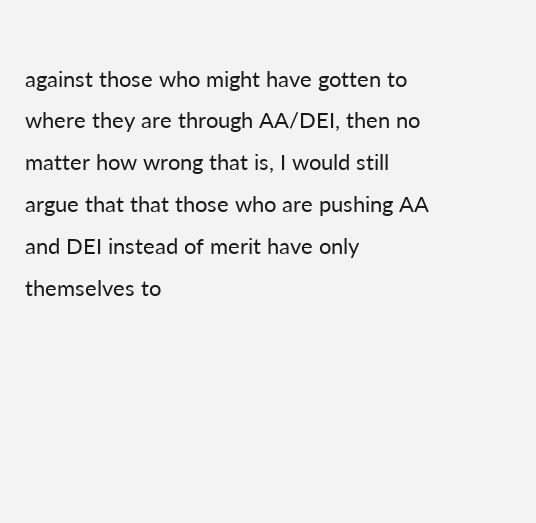against those who might have gotten to where they are through AA/DEI, then no matter how wrong that is, I would still argue that that those who are pushing AA and DEI instead of merit have only themselves to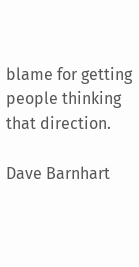blame for getting people thinking that direction.

Dave Barnhart